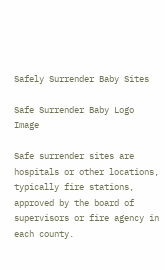Safely Surrender Baby Sites

Safe Surrender Baby Logo Image

Safe surrender sites are hospitals or other locations, typically fire stations, approved by the board of supervisors or fire agency in each county.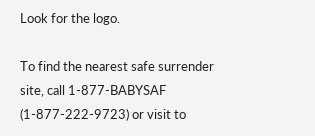Look for the logo.

To find the nearest safe surrender site, call 1-877-BABYSAF (1-877-222-9723) or visit to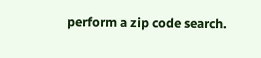perform a zip code search.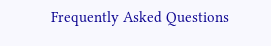Frequently Asked Questions